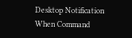Desktop Notification When Command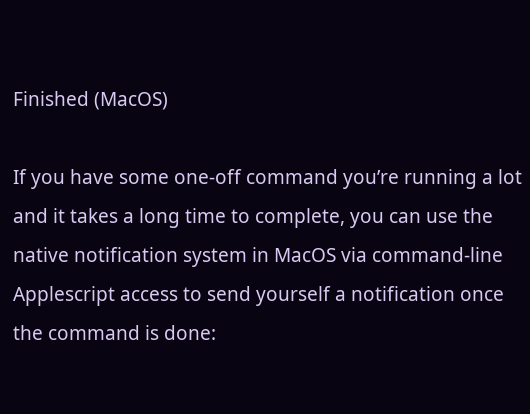Finished (MacOS)

If you have some one-off command you’re running a lot and it takes a long time to complete, you can use the native notification system in MacOS via command-line Applescript access to send yourself a notification once the command is done: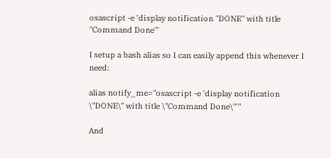osascript -e 'display notification "DONE" with title "Command Done"'

I setup a bash alias so I can easily append this whenever I need:

alias notify_me="osascript -e 'display notification \"DONE\" with title \"Command Done\"'"

And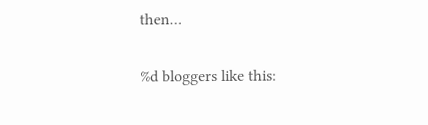then…

%d bloggers like this: